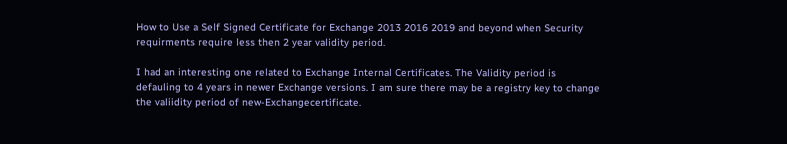How to Use a Self Signed Certificate for Exchange 2013 2016 2019 and beyond when Security requirments require less then 2 year validity period.

I had an interesting one related to Exchange Internal Certificates. The Validity period is defauling to 4 years in newer Exchange versions. I am sure there may be a registry key to change the valiidity period of new-Exchangecertificate.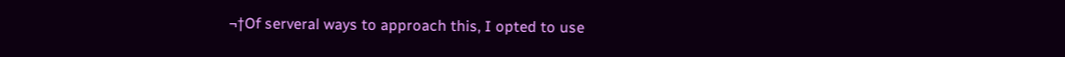¬†Of serveral ways to approach this, I opted to use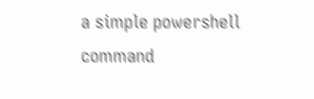a simple powershell command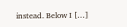instead. Below I […]